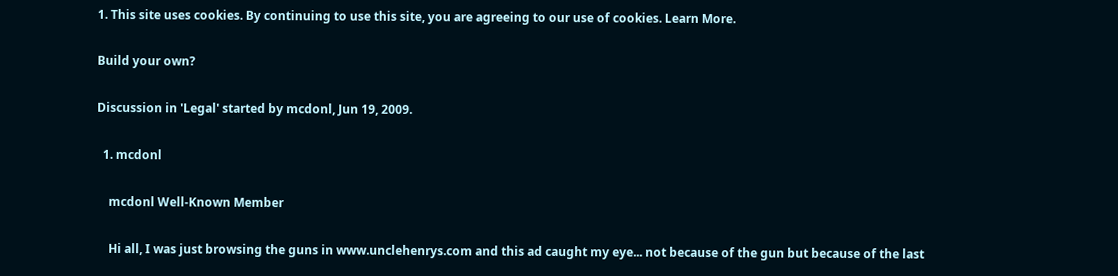1. This site uses cookies. By continuing to use this site, you are agreeing to our use of cookies. Learn More.

Build your own?

Discussion in 'Legal' started by mcdonl, Jun 19, 2009.

  1. mcdonl

    mcdonl Well-Known Member

    Hi all, I was just browsing the guns in www.unclehenrys.com and this ad caught my eye... not because of the gun but because of the last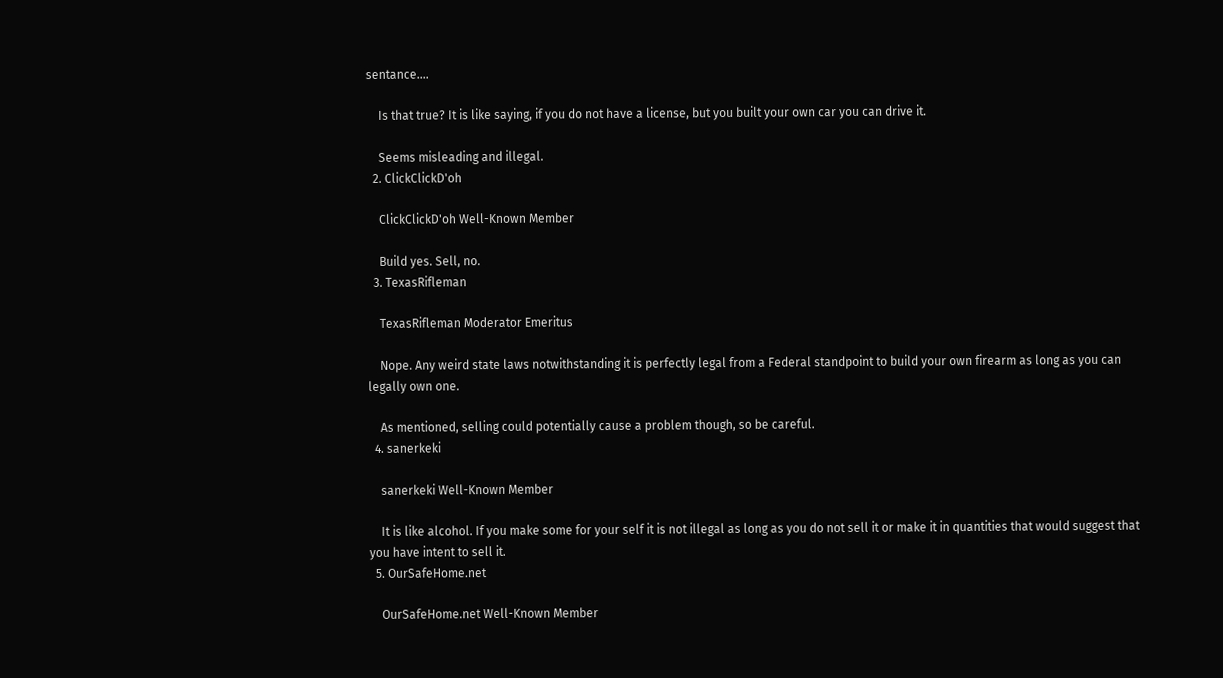sentance....

    Is that true? It is like saying, if you do not have a license, but you built your own car you can drive it.

    Seems misleading and illegal.
  2. ClickClickD'oh

    ClickClickD'oh Well-Known Member

    Build yes. Sell, no.
  3. TexasRifleman

    TexasRifleman Moderator Emeritus

    Nope. Any weird state laws notwithstanding it is perfectly legal from a Federal standpoint to build your own firearm as long as you can legally own one.

    As mentioned, selling could potentially cause a problem though, so be careful.
  4. sanerkeki

    sanerkeki Well-Known Member

    It is like alcohol. If you make some for your self it is not illegal as long as you do not sell it or make it in quantities that would suggest that you have intent to sell it.
  5. OurSafeHome.net

    OurSafeHome.net Well-Known Member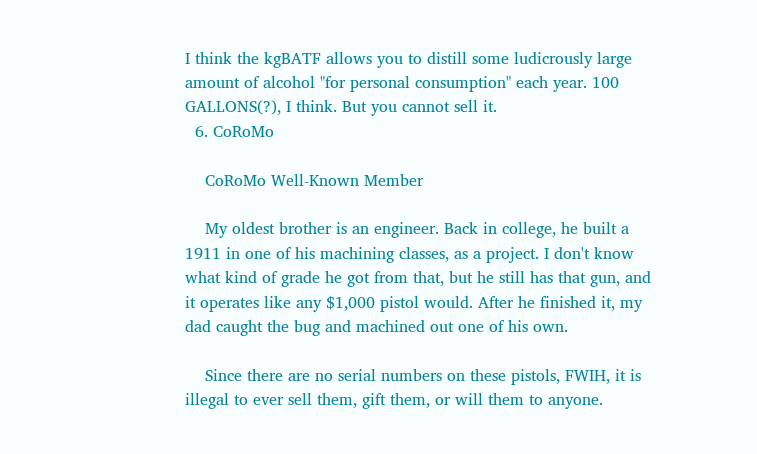I think the kgBATF allows you to distill some ludicrously large amount of alcohol "for personal consumption" each year. 100 GALLONS(?), I think. But you cannot sell it.
  6. CoRoMo

    CoRoMo Well-Known Member

    My oldest brother is an engineer. Back in college, he built a 1911 in one of his machining classes, as a project. I don't know what kind of grade he got from that, but he still has that gun, and it operates like any $1,000 pistol would. After he finished it, my dad caught the bug and machined out one of his own.

    Since there are no serial numbers on these pistols, FWIH, it is illegal to ever sell them, gift them, or will them to anyone.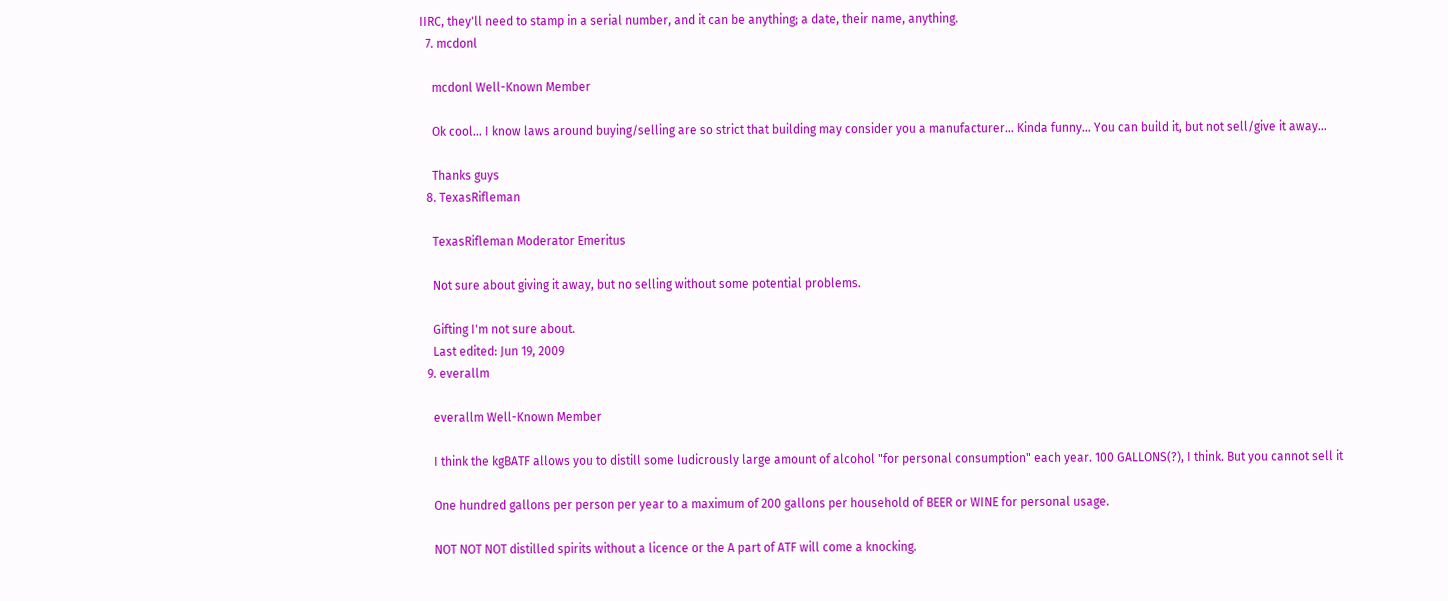IIRC, they'll need to stamp in a serial number, and it can be anything; a date, their name, anything.
  7. mcdonl

    mcdonl Well-Known Member

    Ok cool... I know laws around buying/selling are so strict that building may consider you a manufacturer... Kinda funny... You can build it, but not sell/give it away...

    Thanks guys
  8. TexasRifleman

    TexasRifleman Moderator Emeritus

    Not sure about giving it away, but no selling without some potential problems.

    Gifting I'm not sure about.
    Last edited: Jun 19, 2009
  9. everallm

    everallm Well-Known Member

    I think the kgBATF allows you to distill some ludicrously large amount of alcohol "for personal consumption" each year. 100 GALLONS(?), I think. But you cannot sell it

    One hundred gallons per person per year to a maximum of 200 gallons per household of BEER or WINE for personal usage.

    NOT NOT NOT distilled spirits without a licence or the A part of ATF will come a knocking.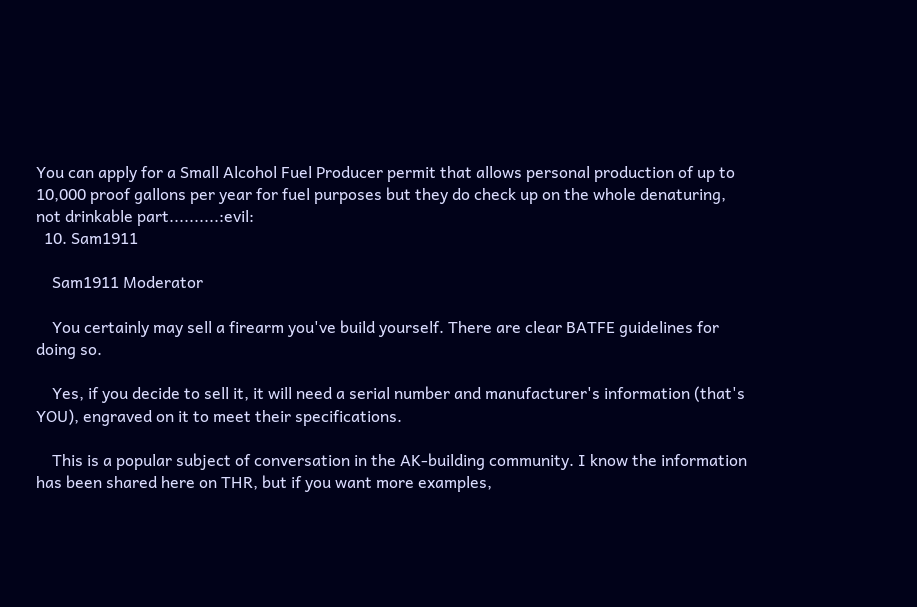You can apply for a Small Alcohol Fuel Producer permit that allows personal production of up to 10,000 proof gallons per year for fuel purposes but they do check up on the whole denaturing, not drinkable part..........:evil:
  10. Sam1911

    Sam1911 Moderator

    You certainly may sell a firearm you've build yourself. There are clear BATFE guidelines for doing so.

    Yes, if you decide to sell it, it will need a serial number and manufacturer's information (that's YOU), engraved on it to meet their specifications.

    This is a popular subject of conversation in the AK-building community. I know the information has been shared here on THR, but if you want more examples,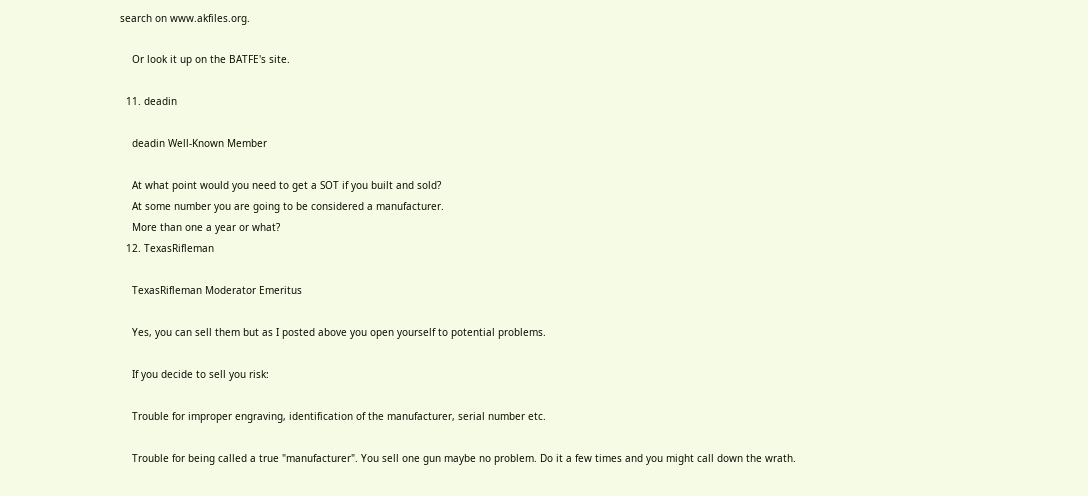search on www.akfiles.org.

    Or look it up on the BATFE's site.

  11. deadin

    deadin Well-Known Member

    At what point would you need to get a SOT if you built and sold?
    At some number you are going to be considered a manufacturer.
    More than one a year or what?
  12. TexasRifleman

    TexasRifleman Moderator Emeritus

    Yes, you can sell them but as I posted above you open yourself to potential problems.

    If you decide to sell you risk:

    Trouble for improper engraving, identification of the manufacturer, serial number etc.

    Trouble for being called a true "manufacturer". You sell one gun maybe no problem. Do it a few times and you might call down the wrath.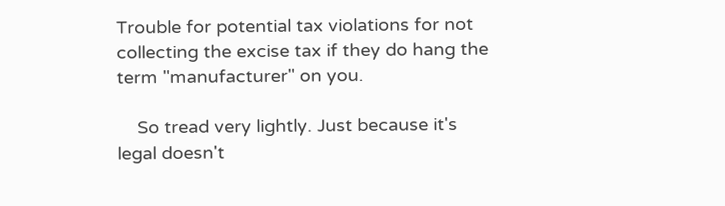Trouble for potential tax violations for not collecting the excise tax if they do hang the term "manufacturer" on you.

    So tread very lightly. Just because it's legal doesn't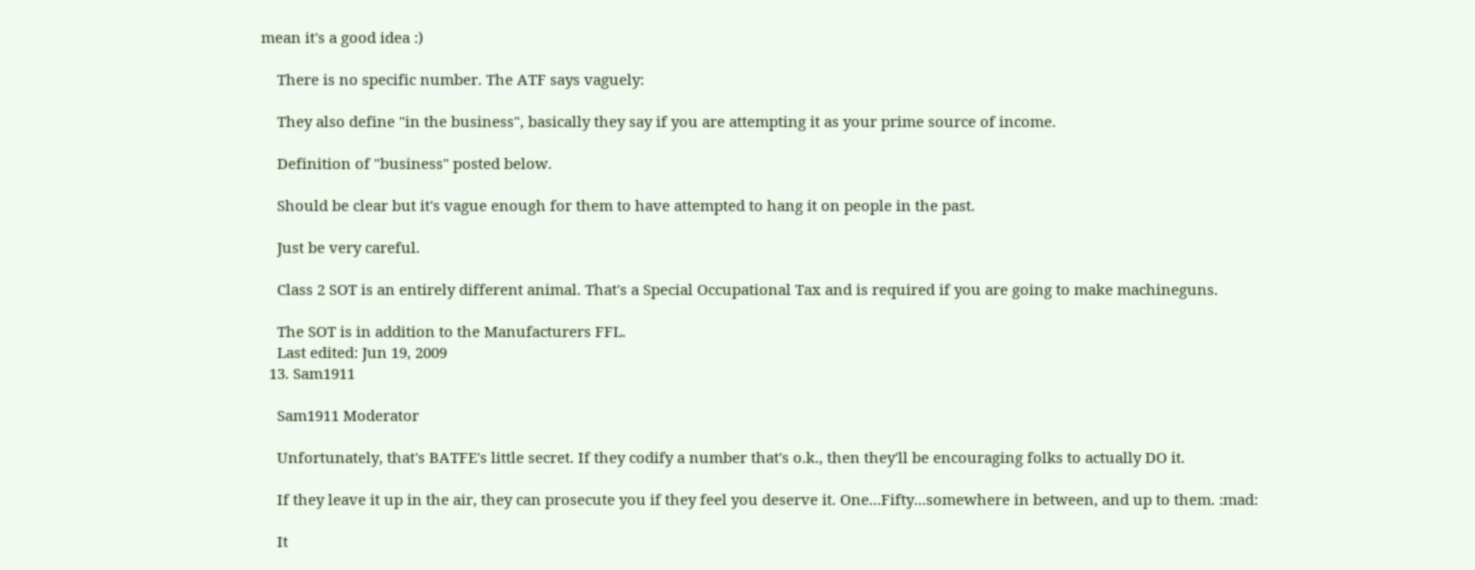mean it's a good idea :)

    There is no specific number. The ATF says vaguely:

    They also define "in the business", basically they say if you are attempting it as your prime source of income.

    Definition of "business" posted below.

    Should be clear but it's vague enough for them to have attempted to hang it on people in the past.

    Just be very careful.

    Class 2 SOT is an entirely different animal. That's a Special Occupational Tax and is required if you are going to make machineguns.

    The SOT is in addition to the Manufacturers FFL.
    Last edited: Jun 19, 2009
  13. Sam1911

    Sam1911 Moderator

    Unfortunately, that's BATFE's little secret. If they codify a number that's o.k., then they'll be encouraging folks to actually DO it.

    If they leave it up in the air, they can prosecute you if they feel you deserve it. One...Fifty...somewhere in between, and up to them. :mad:

    It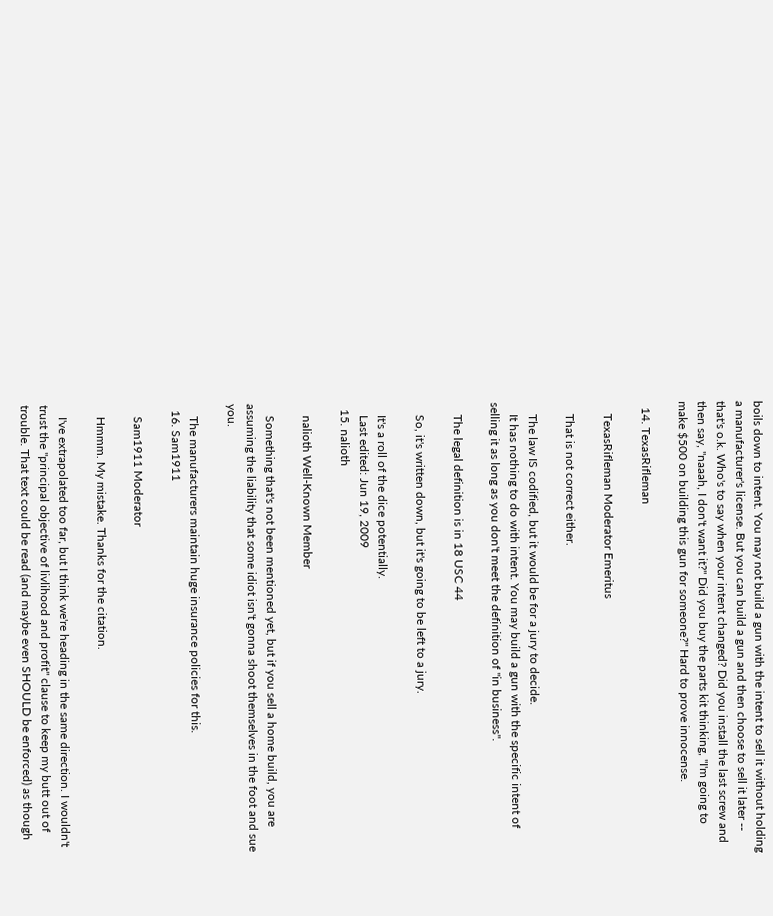boils down to intent. You may not build a gun with the intent to sell it without holding a manufacturer's license. But you can build a gun and then choose to sell it later -- that's o.k. Who's to say when your intent changed? Did you install the last screw and then say, "naaah, I don't want it?" Did you buy the parts kit thinking, "I'm going to make $500 on building this gun for someone?" Hard to prove innocense.

  14. TexasRifleman

    TexasRifleman Moderator Emeritus

    That is not correct either.

    The law IS codified, but it would be for a jury to decide.
    It has nothing to do with intent. You may build a gun with the specific intent of selling it as long as you don't meet the definition of "in business".

    The legal definition is in 18 USC 44

    So, it's written down, but it's going to be left to a jury.

    It's a roll of the dice potentially.
    Last edited: Jun 19, 2009
  15. nalioth

    nalioth Well-Known Member

    Something that's not been mentioned yet, but if you sell a home build, you are assuming the liability that some idiot isn't gonna shoot themselves in the foot and sue you.

    The manufacturers maintain huge insurance policies for this.
  16. Sam1911

    Sam1911 Moderator

    Hmmm. My mistake. Thanks for the citation.

    I've extrapolated too far, but I think we're heading in the same direction. I wouldn't trust the "principal objective of livlihood and profit" clause to keep my butt out of trouble. That text could be read (and maybe even SHOULD be enforced) as though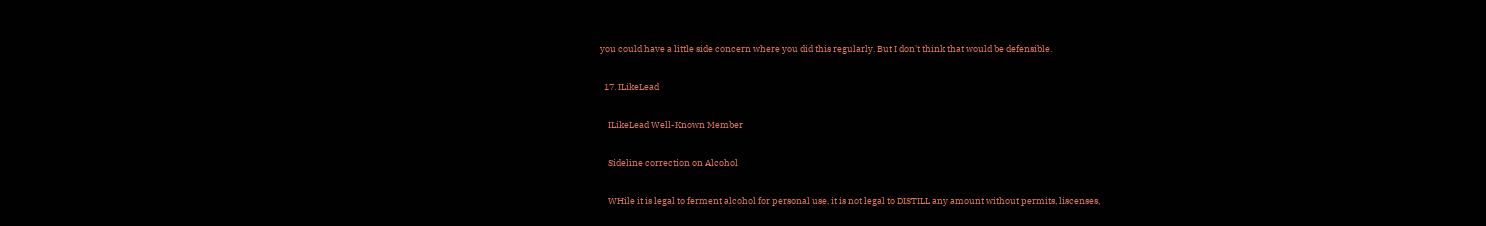you could have a little side concern where you did this regularly. But I don't think that would be defensible.

  17. ILikeLead

    ILikeLead Well-Known Member

    Sideline correction on Alcohol

    WHile it is legal to ferment alcohol for personal use, it is not legal to DISTILL any amount without permits, liscenses,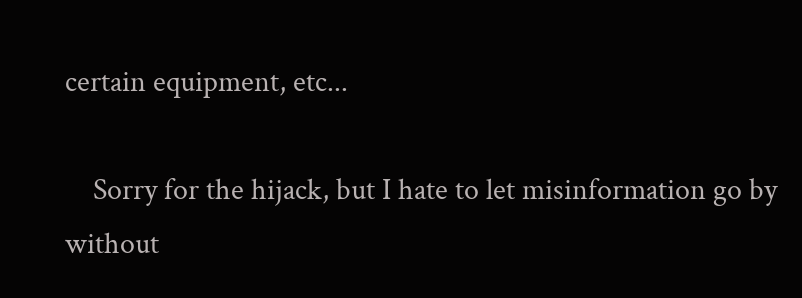certain equipment, etc...

    Sorry for the hijack, but I hate to let misinformation go by without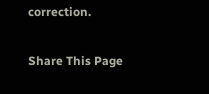correction.

Share This Page